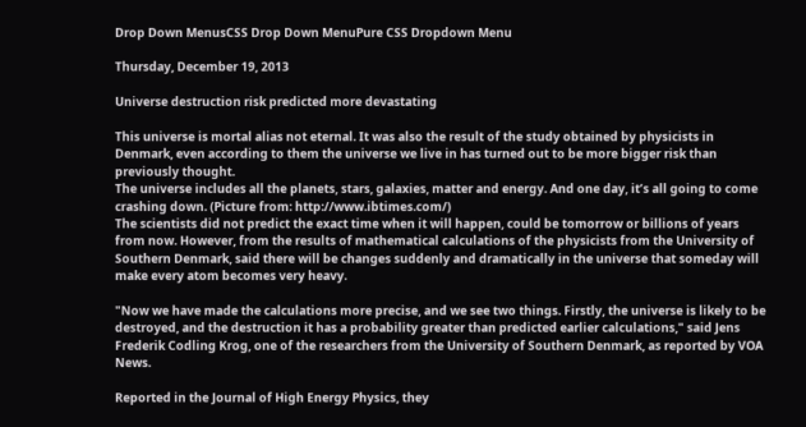Drop Down MenusCSS Drop Down MenuPure CSS Dropdown Menu

Thursday, December 19, 2013

Universe destruction risk predicted more devastating

This universe is mortal alias not eternal. It was also the result of the study obtained by physicists in Denmark, even according to them the universe we live in has turned out to be more bigger risk than previously thought.
The universe includes all the planets, stars, galaxies, matter and energy. And one day, it’s all going to come crashing down. (Picture from: http://www.ibtimes.com/)
The scientists did not predict the exact time when it will happen, could be tomorrow or billions of years from now. However, from the results of mathematical calculations of the physicists from the University of Southern Denmark, said there will be changes suddenly and dramatically in the universe that someday will make every atom becomes very heavy.

"Now we have made the calculations more precise, and we see two things. Firstly, the universe is likely to be destroyed, and the destruction it has a probability greater than predicted earlier calculations," said Jens Frederik Codling Krog, one of the researchers from the University of Southern Denmark, as reported by VOA News.

Reported in the Journal of High Energy Physics, they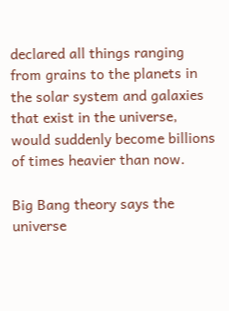declared all things ranging from grains to the planets in the solar system and galaxies that exist in the universe, would suddenly become billions of times heavier than now.

Big Bang theory says the universe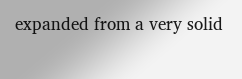expanded from a very solid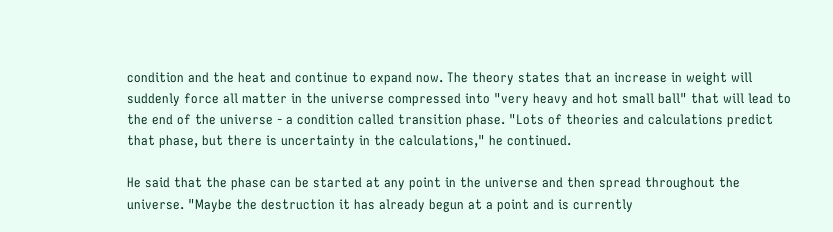condition and the heat and continue to expand now. The theory states that an increase in weight will suddenly force all matter in the universe compressed into "very heavy and hot small ball" that will lead to the end of the universe - a condition called transition phase. "Lots of theories and calculations predict that phase, but there is uncertainty in the calculations," he continued.

He said that the phase can be started at any point in the universe and then spread throughout the universe. "Maybe the destruction it has already begun at a point and is currently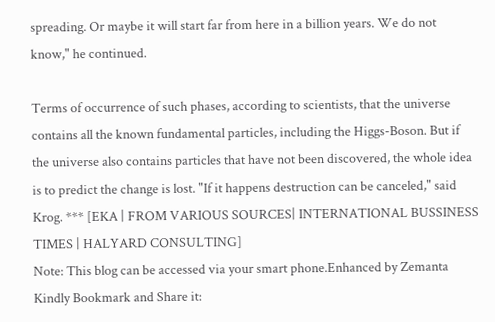spreading. Or maybe it will start far from here in a billion years. We do not know," he continued.

Terms of occurrence of such phases, according to scientists, that the universe contains all the known fundamental particles, including the Higgs-Boson. But if the universe also contains particles that have not been discovered, the whole idea is to predict the change is lost. "If it happens destruction can be canceled," said Krog. *** [EKA | FROM VARIOUS SOURCES| INTERNATIONAL BUSSINESS TIMES | HALYARD CONSULTING]
Note: This blog can be accessed via your smart phone.Enhanced by Zemanta
Kindly Bookmark and Share it: